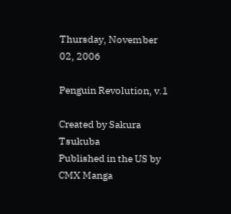Thursday, November 02, 2006

Penguin Revolution, v.1

Created by Sakura Tsukuba
Published in the US by CMX Manga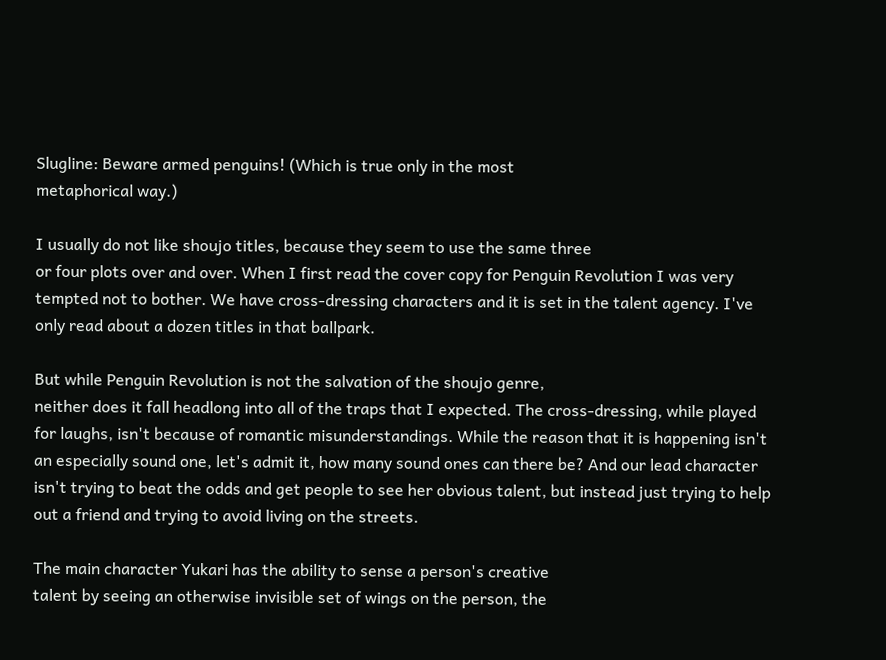Slugline: Beware armed penguins! (Which is true only in the most
metaphorical way.)

I usually do not like shoujo titles, because they seem to use the same three
or four plots over and over. When I first read the cover copy for Penguin Revolution I was very tempted not to bother. We have cross-dressing characters and it is set in the talent agency. I've only read about a dozen titles in that ballpark.

But while Penguin Revolution is not the salvation of the shoujo genre,
neither does it fall headlong into all of the traps that I expected. The cross-dressing, while played for laughs, isn't because of romantic misunderstandings. While the reason that it is happening isn't an especially sound one, let's admit it, how many sound ones can there be? And our lead character isn't trying to beat the odds and get people to see her obvious talent, but instead just trying to help out a friend and trying to avoid living on the streets.

The main character Yukari has the ability to sense a person's creative
talent by seeing an otherwise invisible set of wings on the person, the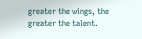greater the wings, the greater the talent.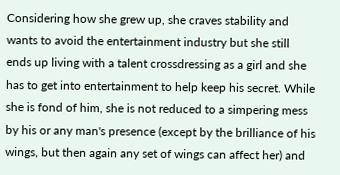Considering how she grew up, she craves stability and wants to avoid the entertainment industry but she still ends up living with a talent crossdressing as a girl and she has to get into entertainment to help keep his secret. While she is fond of him, she is not reduced to a simpering mess by his or any man's presence (except by the brilliance of his wings, but then again any set of wings can affect her) and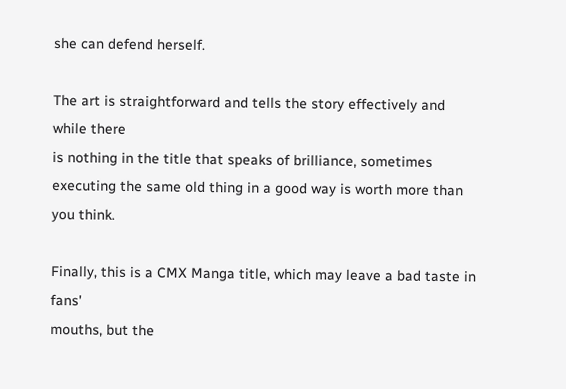she can defend herself.

The art is straightforward and tells the story effectively and while there
is nothing in the title that speaks of brilliance, sometimes executing the same old thing in a good way is worth more than you think.

Finally, this is a CMX Manga title, which may leave a bad taste in fans'
mouths, but the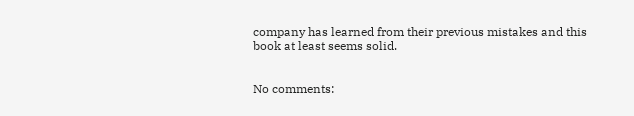company has learned from their previous mistakes and this book at least seems solid.


No comments: